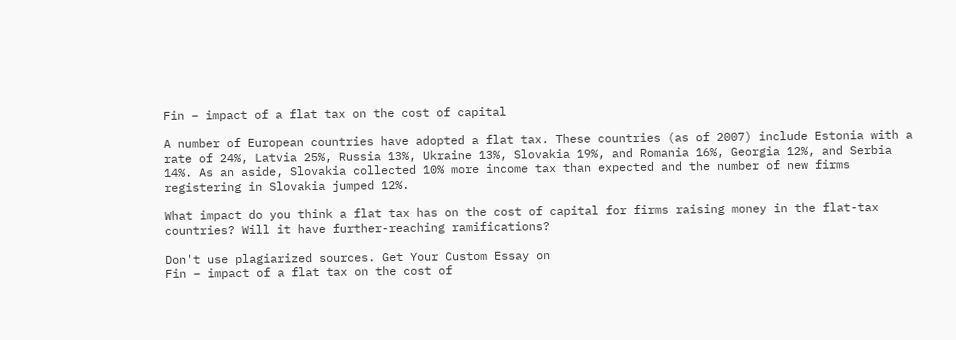Fin – impact of a flat tax on the cost of capital

A number of European countries have adopted a flat tax. These countries (as of 2007) include Estonia with a rate of 24%, Latvia 25%, Russia 13%, Ukraine 13%, Slovakia 19%, and Romania 16%, Georgia 12%, and Serbia 14%. As an aside, Slovakia collected 10% more income tax than expected and the number of new firms registering in Slovakia jumped 12%.

What impact do you think a flat tax has on the cost of capital for firms raising money in the flat-tax countries? Will it have further-reaching ramifications?

Don't use plagiarized sources. Get Your Custom Essay on
Fin – impact of a flat tax on the cost of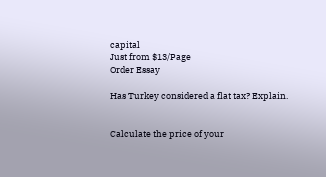capital
Just from $13/Page
Order Essay

Has Turkey considered a flat tax? Explain.


Calculate the price of your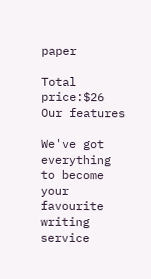paper

Total price:$26
Our features

We've got everything to become your favourite writing service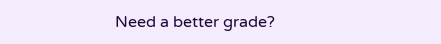Need a better grade?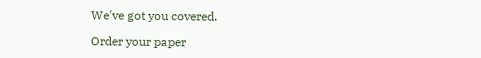We've got you covered.

Order your paper